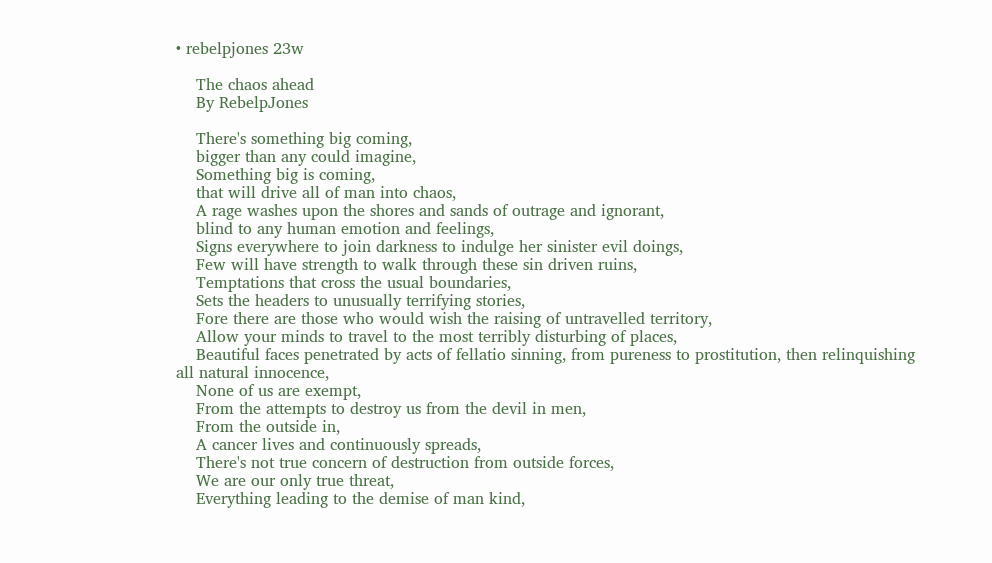• rebelpjones 23w

    The chaos ahead
    By RebelpJones

    There's something big coming,
    bigger than any could imagine,
    Something big is coming,
    that will drive all of man into chaos,
    A rage washes upon the shores and sands of outrage and ignorant,
    blind to any human emotion and feelings,
    Signs everywhere to join darkness to indulge her sinister evil doings,
    Few will have strength to walk through these sin driven ruins,
    Temptations that cross the usual boundaries,
    Sets the headers to unusually terrifying stories,
    Fore there are those who would wish the raising of untravelled territory,
    Allow your minds to travel to the most terribly disturbing of places,
    Beautiful faces penetrated by acts of fellatio sinning, from pureness to prostitution, then relinquishing all natural innocence,
    None of us are exempt,
    From the attempts to destroy us from the devil in men,
    From the outside in,
    A cancer lives and continuously spreads,
    There's not true concern of destruction from outside forces,
    We are our only true threat,
    Everything leading to the demise of man kind,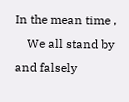In the mean time ,
    We all stand by and falsely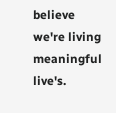believe we're living meaningful live's.